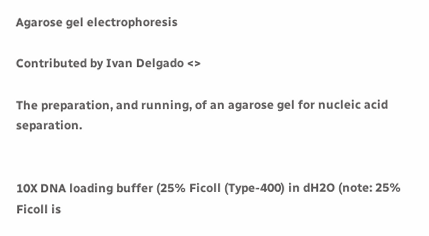Agarose gel electrophoresis

Contributed by Ivan Delgado <>

The preparation, and running, of an agarose gel for nucleic acid separation.


10X DNA loading buffer (25% Ficoll (Type-400) in dH2O (note: 25% Ficoll is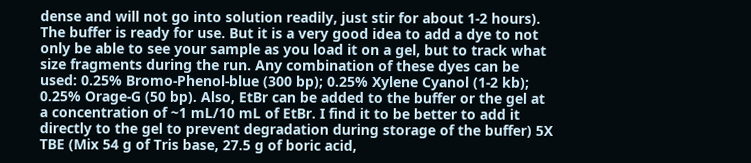dense and will not go into solution readily, just stir for about 1-2 hours). The buffer is ready for use. But it is a very good idea to add a dye to not only be able to see your sample as you load it on a gel, but to track what size fragments during the run. Any combination of these dyes can be used: 0.25% Bromo-Phenol-blue (300 bp); 0.25% Xylene Cyanol (1-2 kb); 0.25% Orage-G (50 bp). Also, EtBr can be added to the buffer or the gel at a concentration of ~1 mL/10 mL of EtBr. I find it to be better to add it directly to the gel to prevent degradation during storage of the buffer) 5X TBE (Mix 54 g of Tris base, 27.5 g of boric acid,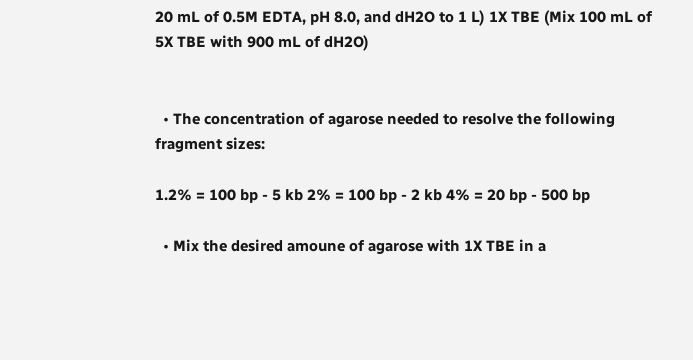20 mL of 0.5M EDTA, pH 8.0, and dH2O to 1 L) 1X TBE (Mix 100 mL of 5X TBE with 900 mL of dH2O)


  • The concentration of agarose needed to resolve the following fragment sizes:

1.2% = 100 bp - 5 kb 2% = 100 bp - 2 kb 4% = 20 bp - 500 bp

  • Mix the desired amoune of agarose with 1X TBE in a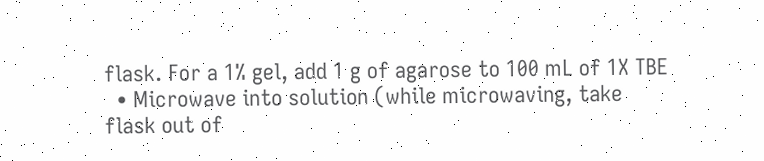flask. For a 1% gel, add 1 g of agarose to 100 mL of 1X TBE
  • Microwave into solution (while microwaving, take flask out of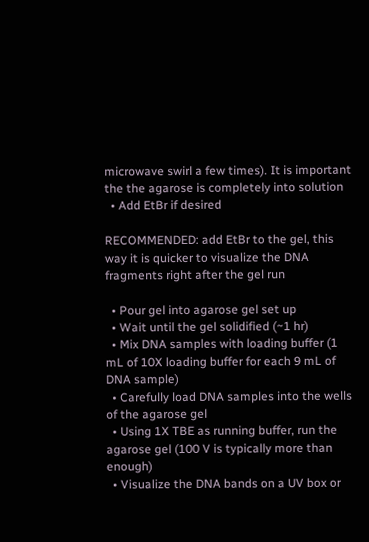microwave swirl a few times). It is important the the agarose is completely into solution
  • Add EtBr if desired

RECOMMENDED: add EtBr to the gel, this way it is quicker to visualize the DNA fragments right after the gel run

  • Pour gel into agarose gel set up
  • Wait until the gel solidified (~1 hr)
  • Mix DNA samples with loading buffer (1 mL of 10X loading buffer for each 9 mL of DNA sample)
  • Carefully load DNA samples into the wells of the agarose gel
  • Using 1X TBE as running buffer, run the agarose gel (100 V is typically more than enough)
  • Visualize the DNA bands on a UV box or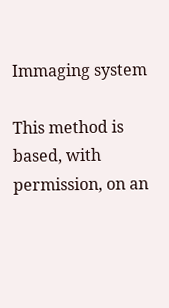Immaging system

This method is based, with permission, on an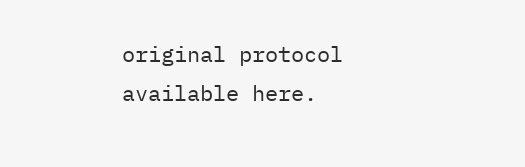original protocol available here.